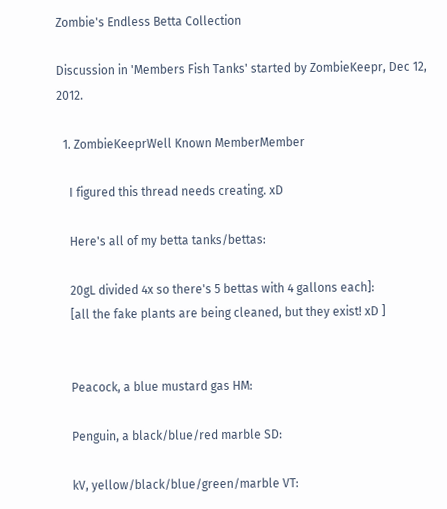Zombie's Endless Betta Collection

Discussion in 'Members Fish Tanks' started by ZombieKeepr, Dec 12, 2012.

  1. ZombieKeeprWell Known MemberMember

    I figured this thread needs creating. xD

    Here's all of my betta tanks/bettas:

    20gL divided 4x so there's 5 bettas with 4 gallons each]:
    [all the fake plants are being cleaned, but they exist! xD ]


    Peacock, a blue mustard gas HM:

    Penguin, a black/blue/red marble SD:

    kV, yellow/black/blue/green/marble VT: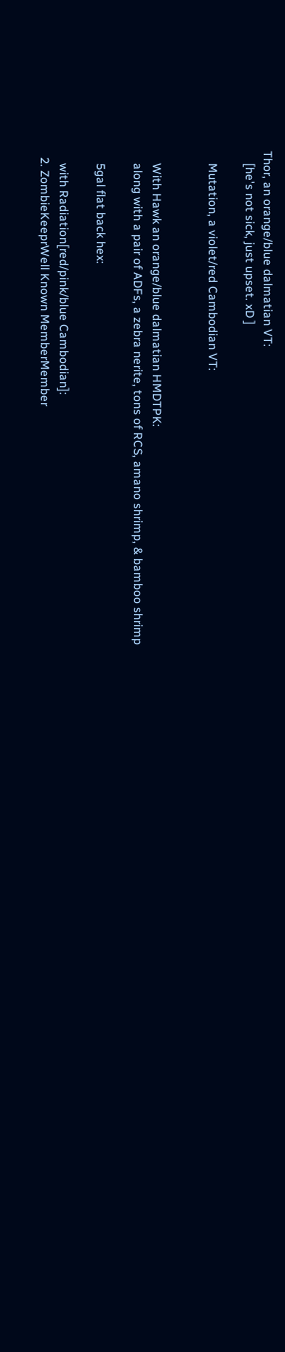Thor, an orange/blue dalmatian VT:
    [he's not sick, just upset. xD ]

    Mutation, a violet/red Cambodian VT:


    With Hawk an orange/blue dalmatian HMDTPK:
    along with a pair of ADFs, a zebra nerite, tons of RCS, amano shrimp, & bamboo shrimp

    5gal flat back hex:

    with Radiation[red/pink/blue Cambodian]:
  2. ZombieKeeprWell Known MemberMember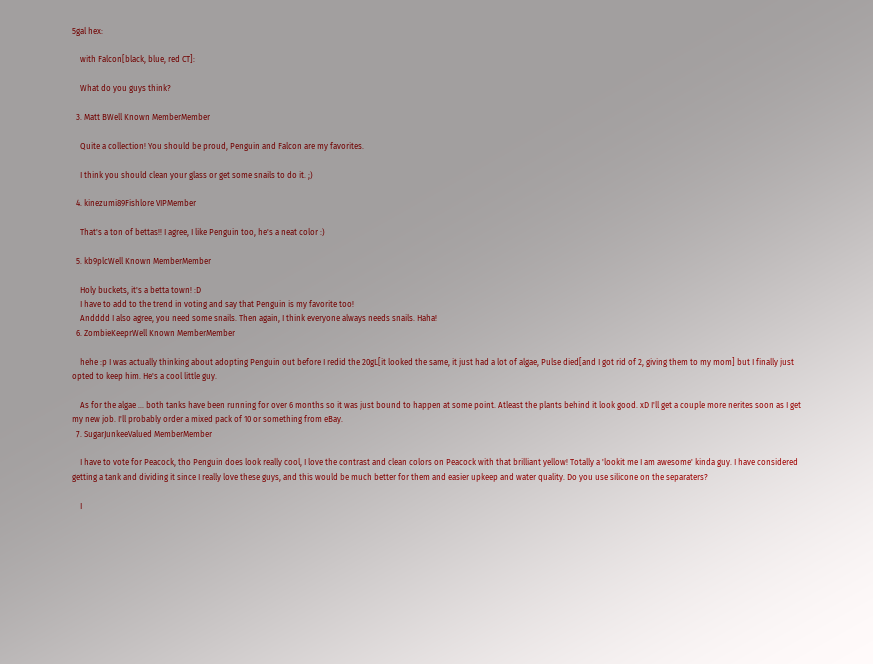5gal hex:

    with Falcon[black, blue, red CT]:

    What do you guys think?

  3. Matt BWell Known MemberMember

    Quite a collection! You should be proud, Penguin and Falcon are my favorites.

    I think you should clean your glass or get some snails to do it. ;)

  4. kinezumi89Fishlore VIPMember

    That's a ton of bettas!! I agree, I like Penguin too, he's a neat color :)

  5. kb9plcWell Known MemberMember

    Holy buckets, it's a betta town! :D
    I have to add to the trend in voting and say that Penguin is my favorite too!
    Andddd I also agree, you need some snails. Then again, I think everyone always needs snails. Haha!
  6. ZombieKeeprWell Known MemberMember

    hehe :p I was actually thinking about adopting Penguin out before I redid the 20gL[it looked the same, it just had a lot of algae, Pulse died[and I got rid of 2, giving them to my mom] but I finally just opted to keep him. He's a cool little guy.

    As for the algae ... both tanks have been running for over 6 months so it was just bound to happen at some point. Atleast the plants behind it look good. xD I'll get a couple more nerites soon as I get my new job. I'll probably order a mixed pack of 10 or something from eBay.
  7. SugarJunkeeValued MemberMember

    I have to vote for Peacock, tho Penguin does look really cool, I love the contrast and clean colors on Peacock with that brilliant yellow! Totally a 'lookit me I am awesome' kinda guy. I have considered getting a tank and dividing it since I really love these guys, and this would be much better for them and easier upkeep and water quality. Do you use silicone on the separaters?

    I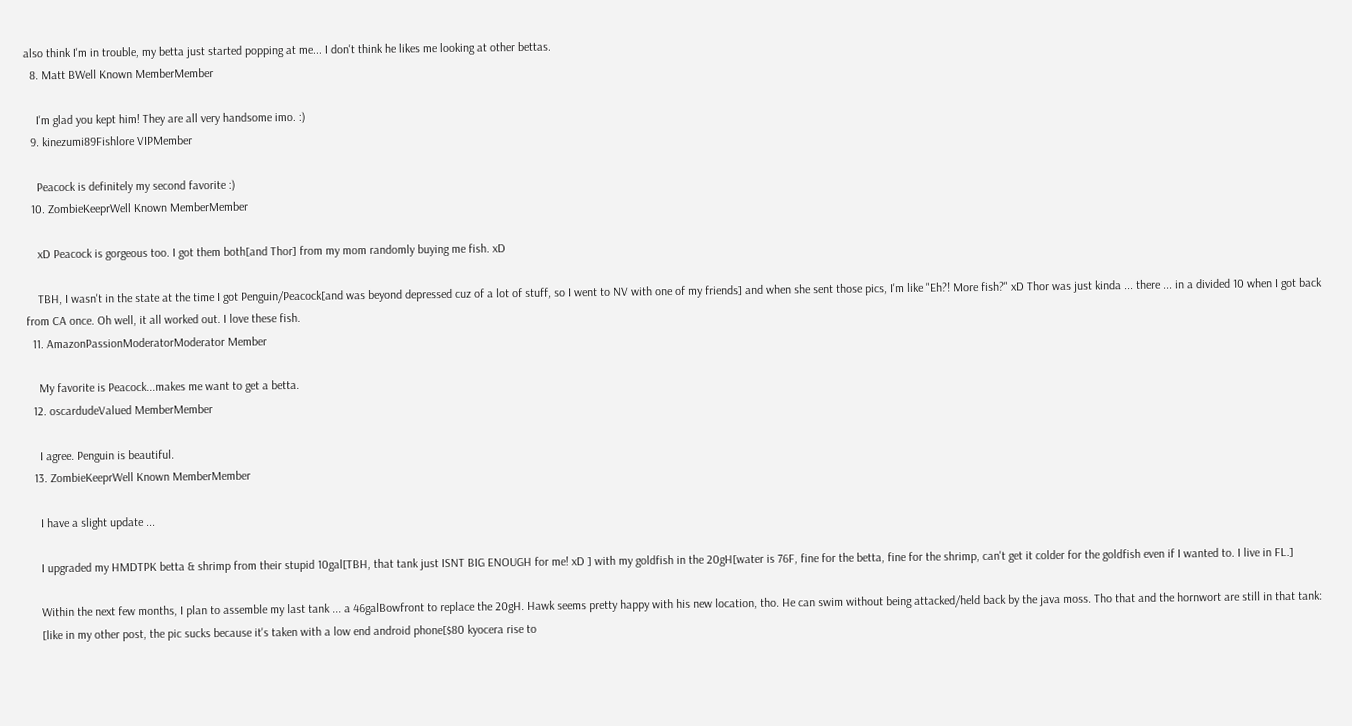also think I'm in trouble, my betta just started popping at me... I don't think he likes me looking at other bettas.
  8. Matt BWell Known MemberMember

    I'm glad you kept him! They are all very handsome imo. :)
  9. kinezumi89Fishlore VIPMember

    Peacock is definitely my second favorite :)
  10. ZombieKeeprWell Known MemberMember

    xD Peacock is gorgeous too. I got them both[and Thor] from my mom randomly buying me fish. xD

    TBH, I wasn't in the state at the time I got Penguin/Peacock[and was beyond depressed cuz of a lot of stuff, so I went to NV with one of my friends] and when she sent those pics, I'm like "Eh?! More fish?" xD Thor was just kinda ... there ... in a divided 10 when I got back from CA once. Oh well, it all worked out. I love these fish.
  11. AmazonPassionModeratorModerator Member

    My favorite is Peacock...makes me want to get a betta.
  12. oscardudeValued MemberMember

    I agree. Penguin is beautiful.
  13. ZombieKeeprWell Known MemberMember

    I have a slight update ...

    I upgraded my HMDTPK betta & shrimp from their stupid 10gal[TBH, that tank just ISNT BIG ENOUGH for me! xD ] with my goldfish in the 20gH[water is 76F, fine for the betta, fine for the shrimp, can't get it colder for the goldfish even if I wanted to. I live in FL.]

    Within the next few months, I plan to assemble my last tank ... a 46galBowfront to replace the 20gH. Hawk seems pretty happy with his new location, tho. He can swim without being attacked/held back by the java moss. Tho that and the hornwort are still in that tank:
    [like in my other post, the pic sucks because it's taken with a low end android phone[$80 kyocera rise to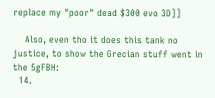replace my "poor" dead $300 evo 3D]]

    Also, even tho it does this tank no justice, to show the Grecian stuff went in the 5gFBH:
  14.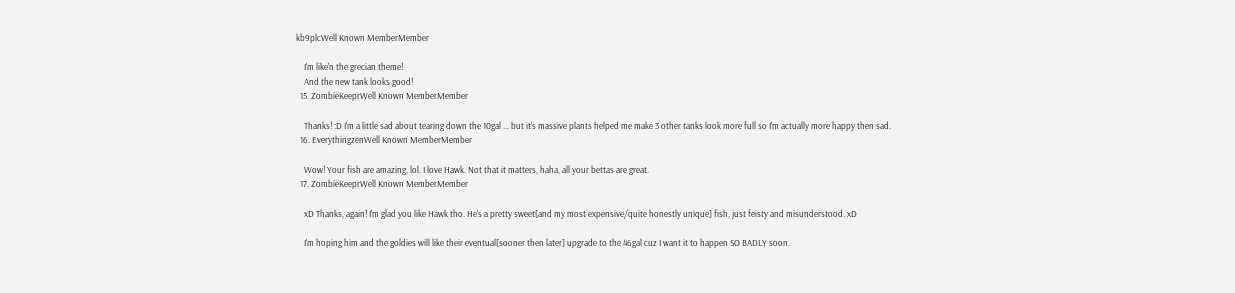kb9plcWell Known MemberMember

    I'm like'n the grecian theme!
    And the new tank looks good!
  15. ZombieKeeprWell Known MemberMember

    Thanks! :D I'm a little sad about tearing down the 10gal ... but it's massive plants helped me make 3 other tanks look more full so I'm actually more happy then sad.
  16. EverythingzenWell Known MemberMember

    Wow! Your fish are amazing, lol. I love Hawk. Not that it matters, haha, all your bettas are great.
  17. ZombieKeeprWell Known MemberMember

    xD Thanks, again! I'm glad you like Hawk tho. He's a pretty sweet[and my most expensive/quite honestly unique] fish, just feisty and misunderstood. xD

    I'm hoping him and the goldies will like their eventual[sooner then later] upgrade to the 46gal cuz I want it to happen SO BADLY soon.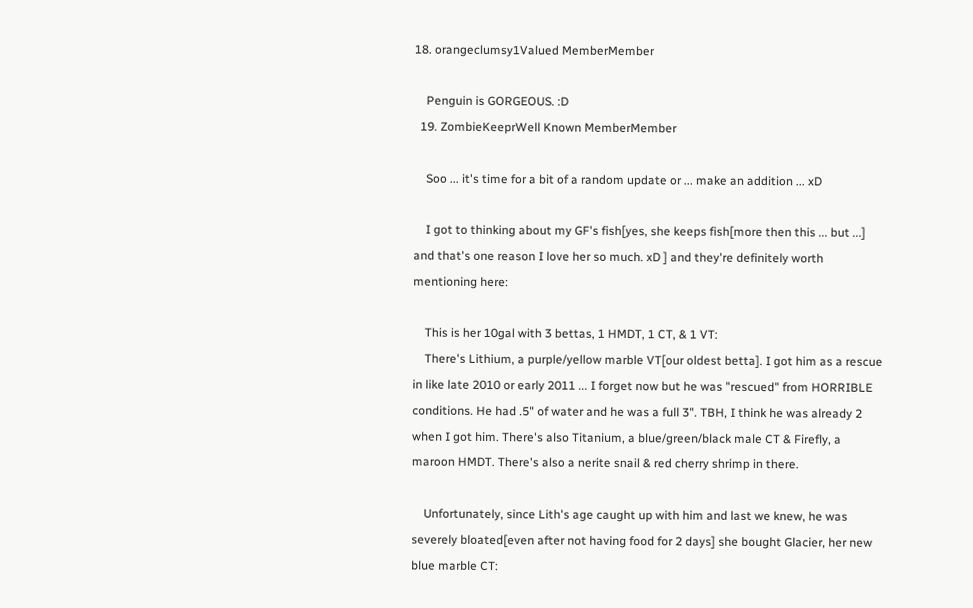18. orangeclumsy1Valued MemberMember

    Penguin is GORGEOUS. :D
  19. ZombieKeeprWell Known MemberMember

    Soo ... it's time for a bit of a random update or ... make an addition ... xD

    I got to thinking about my GF's fish[yes, she keeps fish[more then this ... but ...] and that's one reason I love her so much. xD ] and they're definitely worth mentioning here:

    This is her 10gal with 3 bettas, 1 HMDT, 1 CT, & 1 VT:
    There's Lithium, a purple/yellow marble VT[our oldest betta]. I got him as a rescue in like late 2010 or early 2011 ... I forget now but he was "rescued" from HORRIBLE conditions. He had .5" of water and he was a full 3". TBH, I think he was already 2 when I got him. There's also Titanium, a blue/green/black male CT & Firefly, a maroon HMDT. There's also a nerite snail & red cherry shrimp in there.

    Unfortunately, since Lith's age caught up with him and last we knew, he was severely bloated[even after not having food for 2 days] she bought Glacier, her new blue marble CT: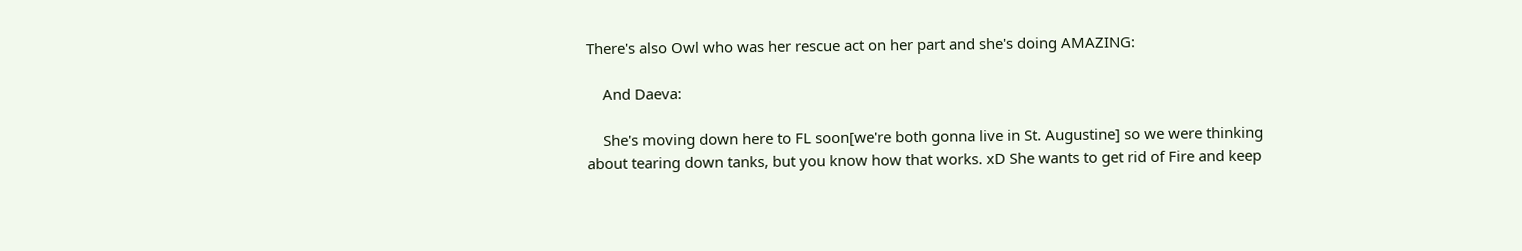There's also Owl who was her rescue act on her part and she's doing AMAZING:

    And Daeva:

    She's moving down here to FL soon[we're both gonna live in St. Augustine] so we were thinking about tearing down tanks, but you know how that works. xD She wants to get rid of Fire and keep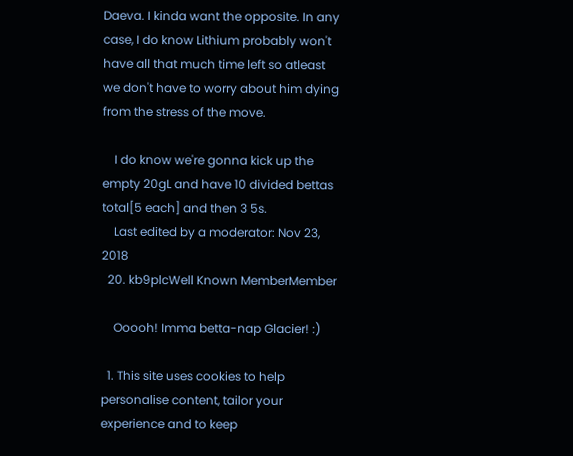Daeva. I kinda want the opposite. In any case, I do know Lithium probably won't have all that much time left so atleast we don't have to worry about him dying from the stress of the move.

    I do know we're gonna kick up the empty 20gL and have 10 divided bettas total[5 each] and then 3 5s.
    Last edited by a moderator: Nov 23, 2018
  20. kb9plcWell Known MemberMember

    Ooooh! Imma betta-nap Glacier! :)

  1. This site uses cookies to help personalise content, tailor your experience and to keep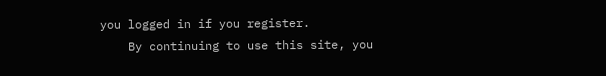you logged in if you register.
    By continuing to use this site, you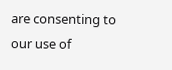are consenting to our use of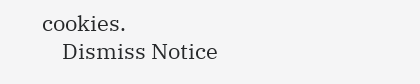cookies.
    Dismiss Notice